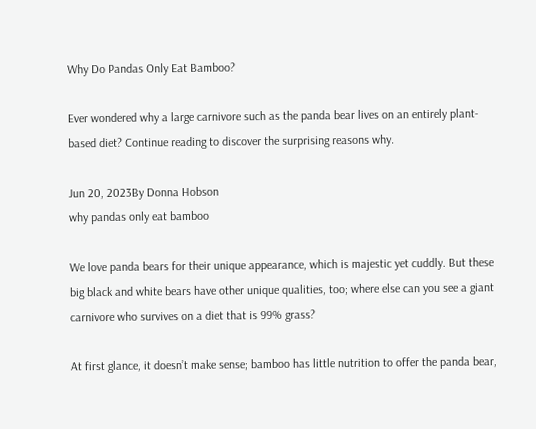Why Do Pandas Only Eat Bamboo?

Ever wondered why a large carnivore such as the panda bear lives on an entirely plant-based diet? Continue reading to discover the surprising reasons why.

Jun 20, 2023By Donna Hobson
why pandas only eat bamboo

We love panda bears for their unique appearance, which is majestic yet cuddly. But these big black and white bears have other unique qualities, too; where else can you see a giant carnivore who survives on a diet that is 99% grass?

At first glance, it doesn’t make sense; bamboo has little nutrition to offer the panda bear,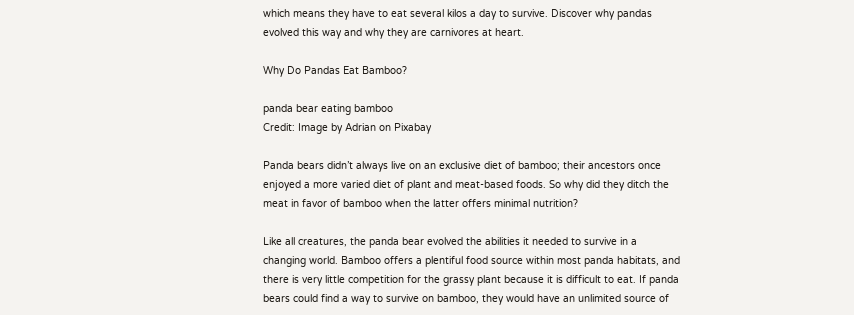which means they have to eat several kilos a day to survive. Discover why pandas evolved this way and why they are carnivores at heart.

Why Do Pandas Eat Bamboo?

panda bear eating bamboo
Credit: Image by Adrian on Pixabay

Panda bears didn’t always live on an exclusive diet of bamboo; their ancestors once enjoyed a more varied diet of plant and meat-based foods. So why did they ditch the meat in favor of bamboo when the latter offers minimal nutrition?

Like all creatures, the panda bear evolved the abilities it needed to survive in a changing world. Bamboo offers a plentiful food source within most panda habitats, and there is very little competition for the grassy plant because it is difficult to eat. If panda bears could find a way to survive on bamboo, they would have an unlimited source of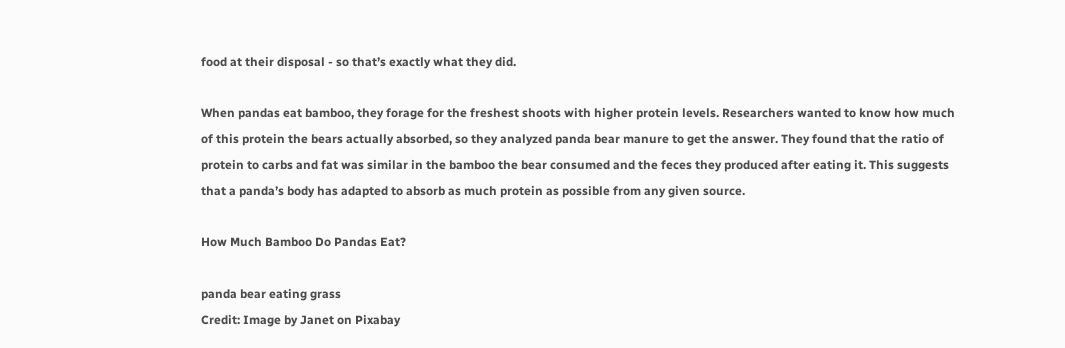food at their disposal - so that’s exactly what they did.

When pandas eat bamboo, they forage for the freshest shoots with higher protein levels. Researchers wanted to know how much of this protein the bears actually absorbed, so they analyzed panda bear manure to get the answer. They found that the ratio of protein to carbs and fat was similar in the bamboo the bear consumed and the feces they produced after eating it. This suggests that a panda’s body has adapted to absorb as much protein as possible from any given source.

How Much Bamboo Do Pandas Eat?

panda bear eating grass
Credit: Image by Janet on Pixabay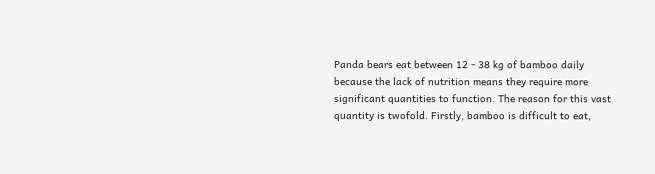Panda bears eat between 12 - 38 kg of bamboo daily because the lack of nutrition means they require more significant quantities to function. The reason for this vast quantity is twofold. Firstly, bamboo is difficult to eat,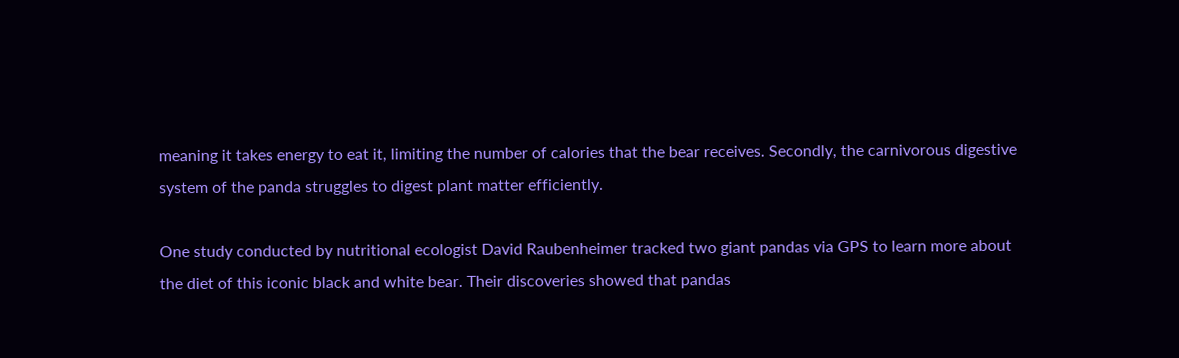meaning it takes energy to eat it, limiting the number of calories that the bear receives. Secondly, the carnivorous digestive system of the panda struggles to digest plant matter efficiently.

One study conducted by nutritional ecologist David Raubenheimer tracked two giant pandas via GPS to learn more about the diet of this iconic black and white bear. Their discoveries showed that pandas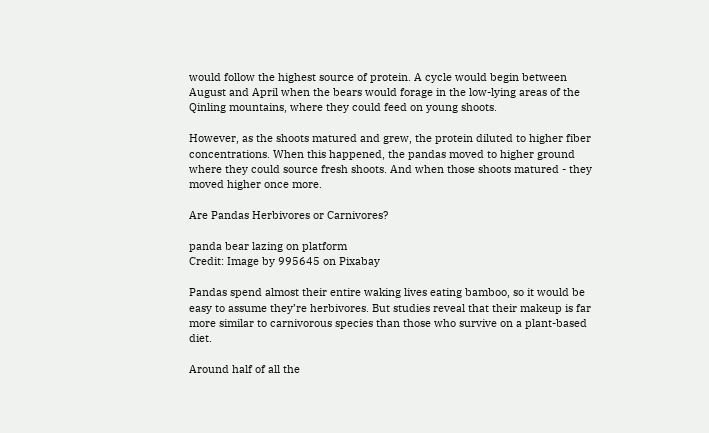would follow the highest source of protein. A cycle would begin between August and April when the bears would forage in the low-lying areas of the Qinling mountains, where they could feed on young shoots.

However, as the shoots matured and grew, the protein diluted to higher fiber concentrations. When this happened, the pandas moved to higher ground where they could source fresh shoots. And when those shoots matured - they moved higher once more.

Are Pandas Herbivores or Carnivores?

panda bear lazing on platform
Credit: Image by 995645 on Pixabay

Pandas spend almost their entire waking lives eating bamboo, so it would be easy to assume they’re herbivores. But studies reveal that their makeup is far more similar to carnivorous species than those who survive on a plant-based diet.

Around half of all the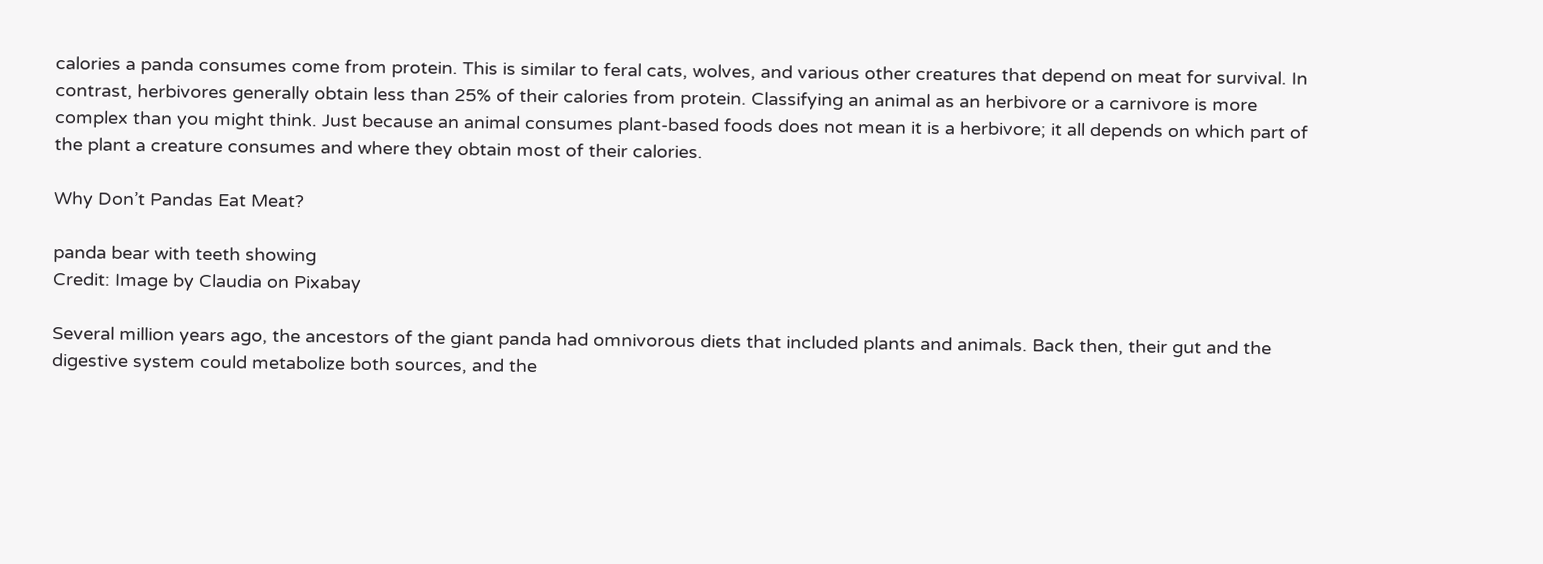calories a panda consumes come from protein. This is similar to feral cats, wolves, and various other creatures that depend on meat for survival. In contrast, herbivores generally obtain less than 25% of their calories from protein. Classifying an animal as an herbivore or a carnivore is more complex than you might think. Just because an animal consumes plant-based foods does not mean it is a herbivore; it all depends on which part of the plant a creature consumes and where they obtain most of their calories.

Why Don’t Pandas Eat Meat?

panda bear with teeth showing
Credit: Image by Claudia on Pixabay

Several million years ago, the ancestors of the giant panda had omnivorous diets that included plants and animals. Back then, their gut and the digestive system could metabolize both sources, and the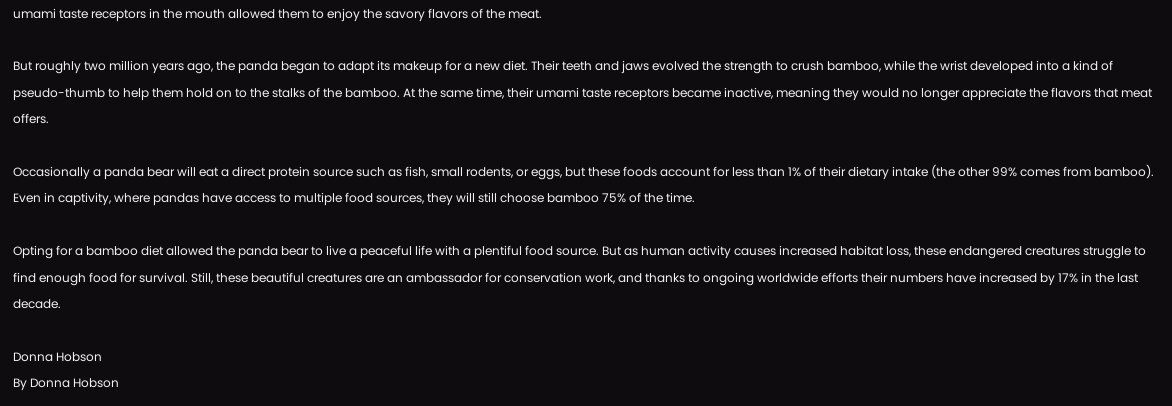umami taste receptors in the mouth allowed them to enjoy the savory flavors of the meat.

But roughly two million years ago, the panda began to adapt its makeup for a new diet. Their teeth and jaws evolved the strength to crush bamboo, while the wrist developed into a kind of pseudo-thumb to help them hold on to the stalks of the bamboo. At the same time, their umami taste receptors became inactive, meaning they would no longer appreciate the flavors that meat offers.

Occasionally a panda bear will eat a direct protein source such as fish, small rodents, or eggs, but these foods account for less than 1% of their dietary intake (the other 99% comes from bamboo). Even in captivity, where pandas have access to multiple food sources, they will still choose bamboo 75% of the time.

Opting for a bamboo diet allowed the panda bear to live a peaceful life with a plentiful food source. But as human activity causes increased habitat loss, these endangered creatures struggle to find enough food for survival. Still, these beautiful creatures are an ambassador for conservation work, and thanks to ongoing worldwide efforts their numbers have increased by 17% in the last decade.

Donna Hobson
By Donna Hobson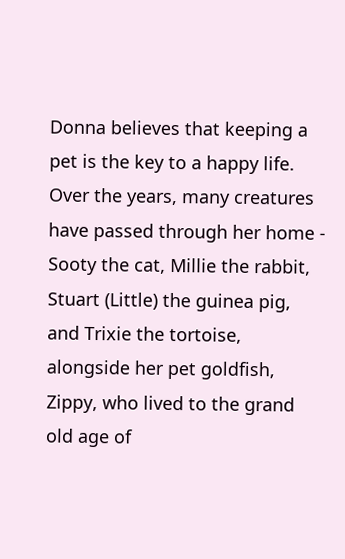Donna believes that keeping a pet is the key to a happy life. Over the years, many creatures have passed through her home - Sooty the cat, Millie the rabbit, Stuart (Little) the guinea pig, and Trixie the tortoise, alongside her pet goldfish, Zippy, who lived to the grand old age of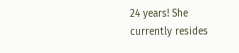24 years! She currently resides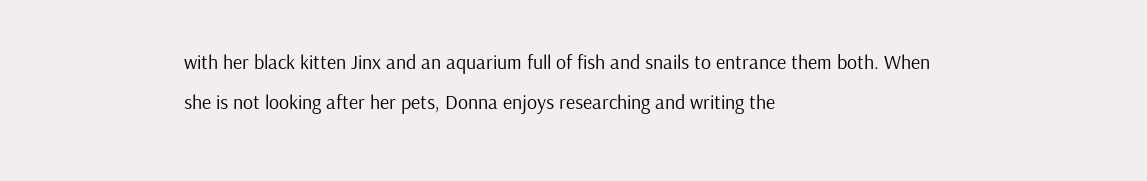with her black kitten Jinx and an aquarium full of fish and snails to entrance them both. When she is not looking after her pets, Donna enjoys researching and writing the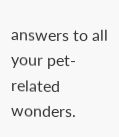answers to all your pet-related wonders.